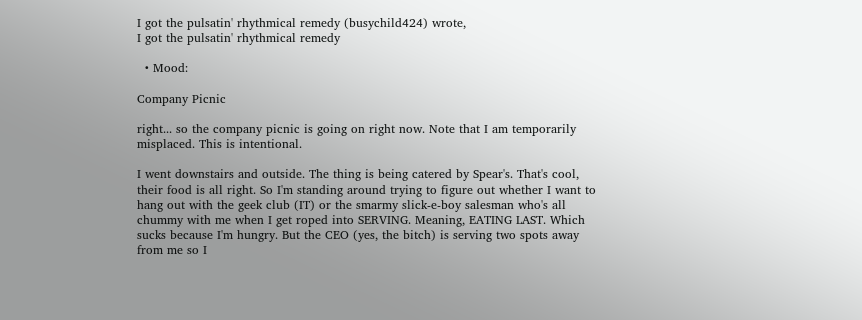I got the pulsatin' rhythmical remedy (busychild424) wrote,
I got the pulsatin' rhythmical remedy

  • Mood:

Company Picnic

right... so the company picnic is going on right now. Note that I am temporarily misplaced. This is intentional.

I went downstairs and outside. The thing is being catered by Spear's. That's cool, their food is all right. So I'm standing around trying to figure out whether I want to hang out with the geek club (IT) or the smarmy slick-e-boy salesman who's all chummy with me when I get roped into SERVING. Meaning, EATING LAST. Which sucks because I'm hungry. But the CEO (yes, the bitch) is serving two spots away from me so I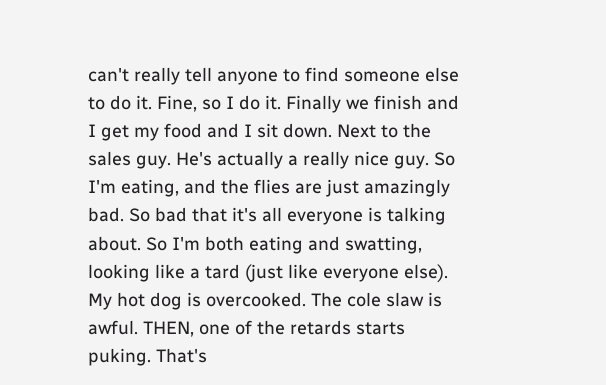can't really tell anyone to find someone else to do it. Fine, so I do it. Finally we finish and I get my food and I sit down. Next to the sales guy. He's actually a really nice guy. So I'm eating, and the flies are just amazingly bad. So bad that it's all everyone is talking about. So I'm both eating and swatting, looking like a tard (just like everyone else). My hot dog is overcooked. The cole slaw is awful. THEN, one of the retards starts puking. That's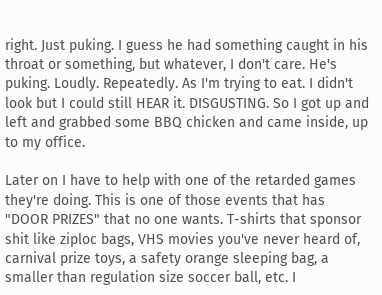right. Just puking. I guess he had something caught in his throat or something, but whatever, I don't care. He's puking. Loudly. Repeatedly. As I'm trying to eat. I didn't look but I could still HEAR it. DISGUSTING. So I got up and left and grabbed some BBQ chicken and came inside, up to my office.

Later on I have to help with one of the retarded games they're doing. This is one of those events that has "DOOR PRIZES" that no one wants. T-shirts that sponsor shit like ziploc bags, VHS movies you've never heard of, carnival prize toys, a safety orange sleeping bag, a smaller than regulation size soccer ball, etc. I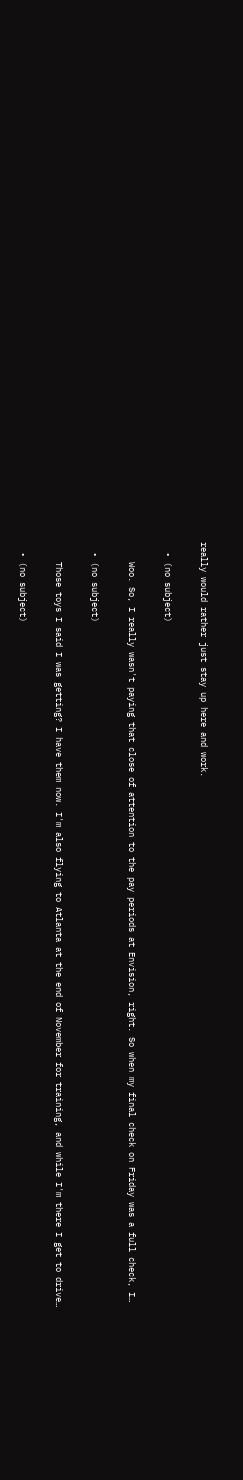really would rather just stay up here and work.

  • (no subject)

    Woo. So, I really wasn't paying that close of attention to the pay periods at Envision, right. So when my final check on Friday was a full check, I…

  • (no subject)

    Those toys I said I was getting? I have them now. I'm also flying to Atlanta at the end of November for training, and while I'm there I get to drive…

  • (no subject)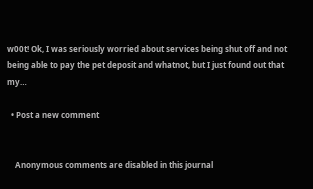w00t! Ok, I was seriously worried about services being shut off and not being able to pay the pet deposit and whatnot, but I just found out that my…

  • Post a new comment


    Anonymous comments are disabled in this journal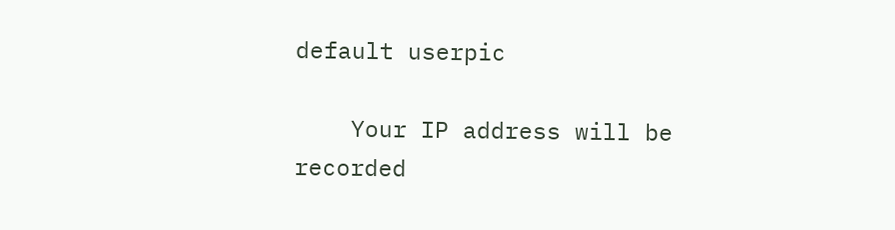default userpic

    Your IP address will be recorded